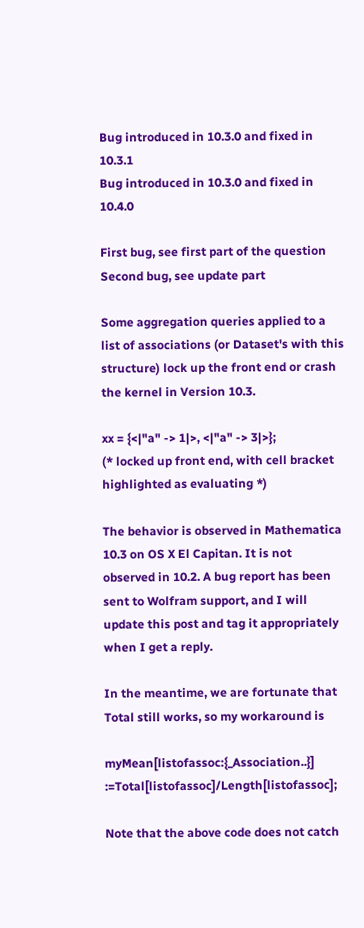Bug introduced in 10.3.0 and fixed in 10.3.1
Bug introduced in 10.3.0 and fixed in 10.4.0

First bug, see first part of the question
Second bug, see update part

Some aggregation queries applied to a list of associations (or Dataset's with this structure) lock up the front end or crash the kernel in Version 10.3.

xx = {<|"a" -> 1|>, <|"a" -> 3|>};
(* locked up front end, with cell bracket highlighted as evaluating *)

The behavior is observed in Mathematica 10.3 on OS X El Capitan. It is not observed in 10.2. A bug report has been sent to Wolfram support, and I will update this post and tag it appropriately when I get a reply.

In the meantime, we are fortunate that Total still works, so my workaround is

myMean[listofassoc:{_Association..}] :=Total[listofassoc]/Length[listofassoc];

Note that the above code does not catch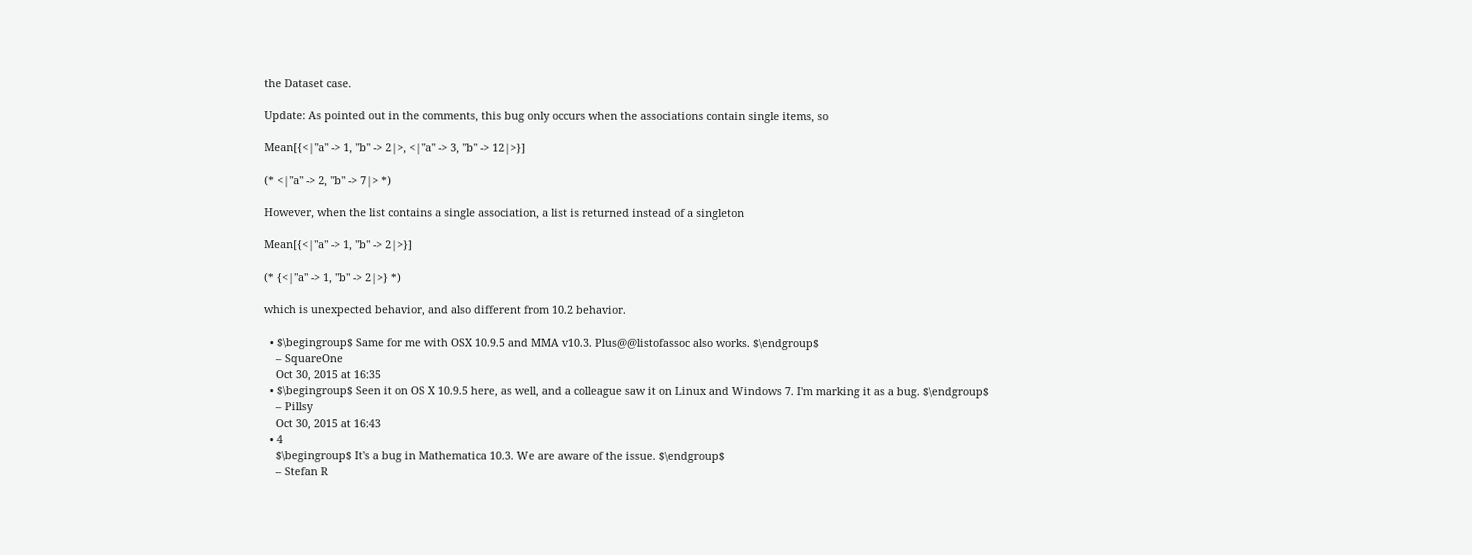the Dataset case.

Update: As pointed out in the comments, this bug only occurs when the associations contain single items, so

Mean[{<|"a" -> 1, "b" -> 2|>, <|"a" -> 3, "b" -> 12|>}]

(* <|"a" -> 2, "b" -> 7|> *)

However, when the list contains a single association, a list is returned instead of a singleton

Mean[{<|"a" -> 1, "b" -> 2|>}]

(* {<|"a" -> 1, "b" -> 2|>} *)

which is unexpected behavior, and also different from 10.2 behavior.

  • $\begingroup$ Same for me with OSX 10.9.5 and MMA v10.3. Plus@@listofassoc also works. $\endgroup$
    – SquareOne
    Oct 30, 2015 at 16:35
  • $\begingroup$ Seen it on OS X 10.9.5 here, as well, and a colleague saw it on Linux and Windows 7. I'm marking it as a bug. $\endgroup$
    – Pillsy
    Oct 30, 2015 at 16:43
  • 4
    $\begingroup$ It's a bug in Mathematica 10.3. We are aware of the issue. $\endgroup$
    – Stefan R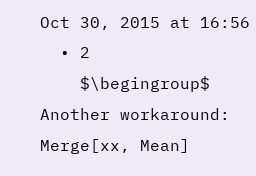Oct 30, 2015 at 16:56
  • 2
    $\begingroup$ Another workaround: Merge[xx, Mean]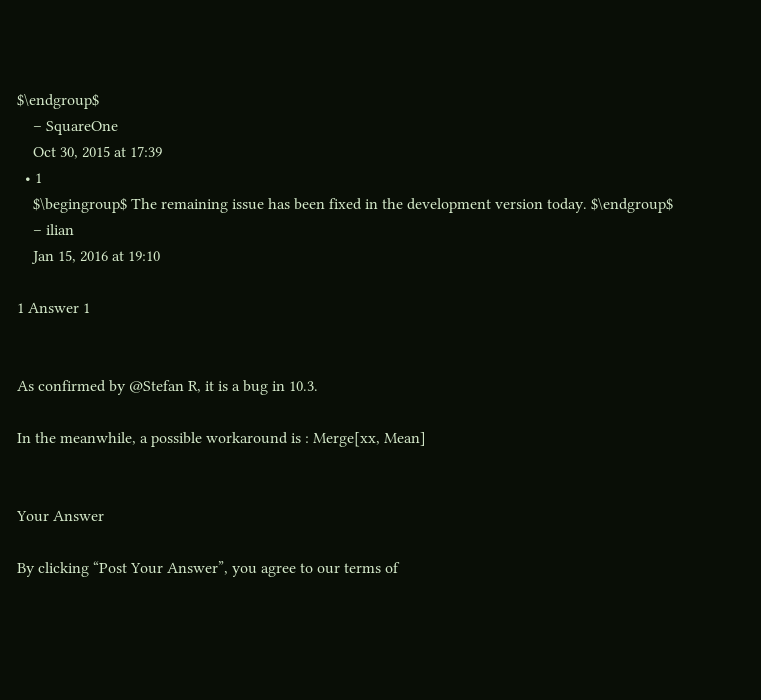$\endgroup$
    – SquareOne
    Oct 30, 2015 at 17:39
  • 1
    $\begingroup$ The remaining issue has been fixed in the development version today. $\endgroup$
    – ilian
    Jan 15, 2016 at 19:10

1 Answer 1


As confirmed by @Stefan R, it is a bug in 10.3.

In the meanwhile, a possible workaround is : Merge[xx, Mean]


Your Answer

By clicking “Post Your Answer”, you agree to our terms of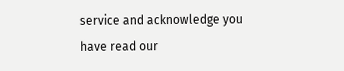service and acknowledge you have read our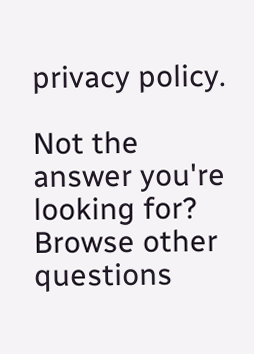privacy policy.

Not the answer you're looking for? Browse other questions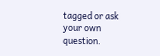tagged or ask your own question.